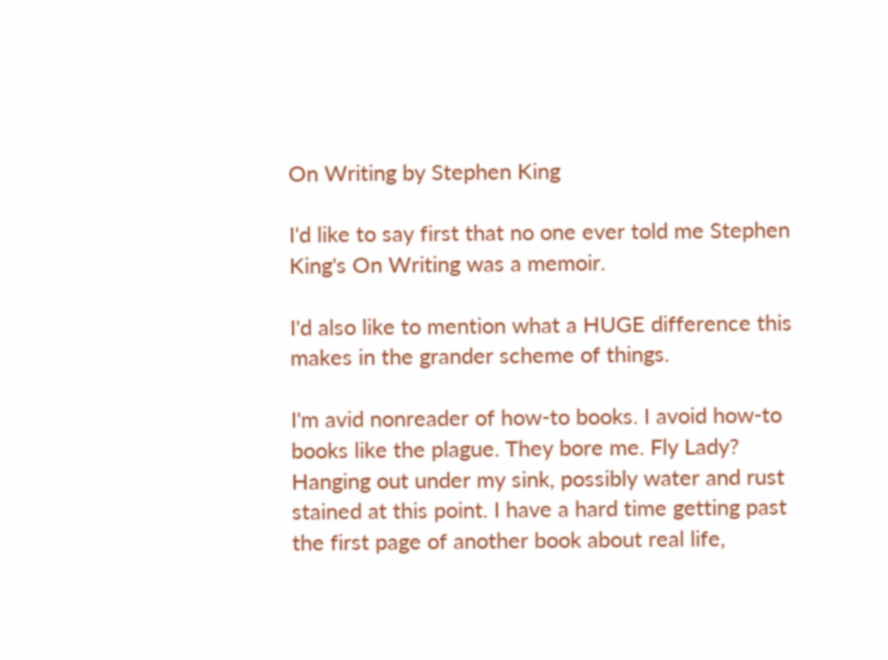On Writing by Stephen King

I'd like to say first that no one ever told me Stephen King's On Writing was a memoir.

I'd also like to mention what a HUGE difference this makes in the grander scheme of things.

I'm avid nonreader of how-to books. I avoid how-to books like the plague. They bore me. Fly Lady? Hanging out under my sink, possibly water and rust stained at this point. I have a hard time getting past the first page of another book about real life,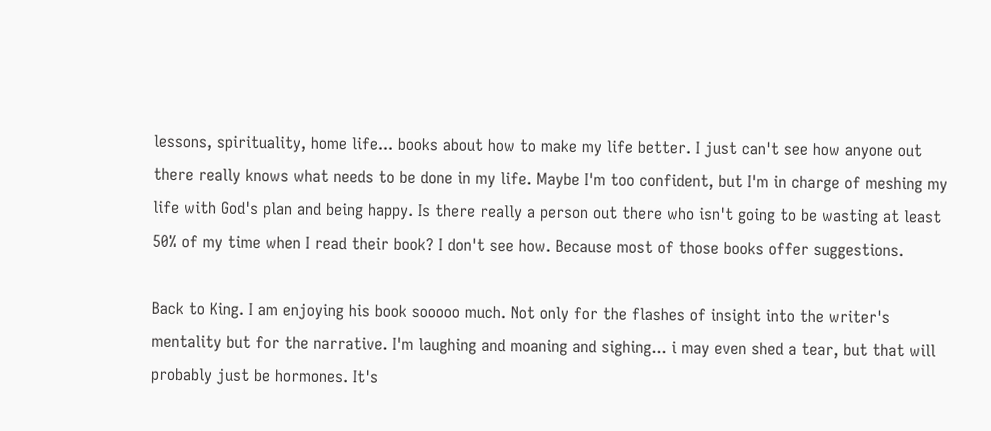lessons, spirituality, home life... books about how to make my life better. I just can't see how anyone out there really knows what needs to be done in my life. Maybe I'm too confident, but I'm in charge of meshing my life with God's plan and being happy. Is there really a person out there who isn't going to be wasting at least 50% of my time when I read their book? I don't see how. Because most of those books offer suggestions.

Back to King. I am enjoying his book sooooo much. Not only for the flashes of insight into the writer's mentality but for the narrative. I'm laughing and moaning and sighing... i may even shed a tear, but that will probably just be hormones. It's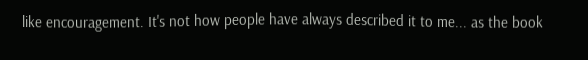like encouragement. It's not how people have always described it to me... as the book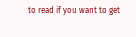to read if you want to get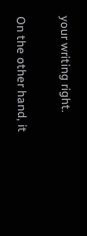your writing right.

On the other hand, it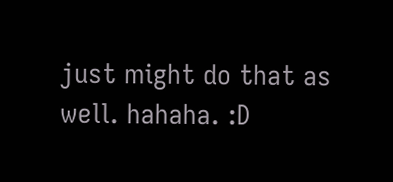just might do that as well. hahaha. :D